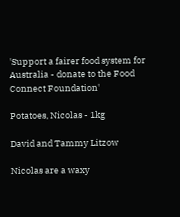'Support a fairer food system for Australia - donate to the Food Connect Foundation'

Potatoes, Nicolas - 1kg

David and Tammy Litzow

Nicolas are a waxy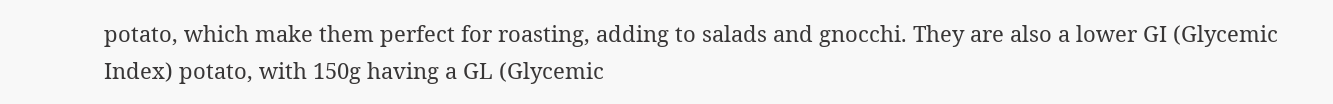potato, which make them perfect for roasting, adding to salads and gnocchi. They are also a lower GI (Glycemic Index) potato, with 150g having a GL (Glycemic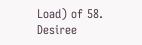Load) of 58. Desiree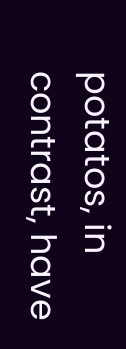potatos, in contrast, have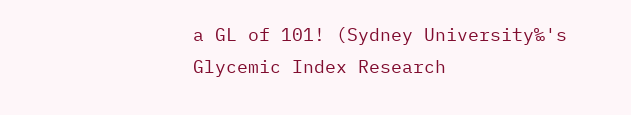a GL of 101! (Sydney University‰'s Glycemic Index Research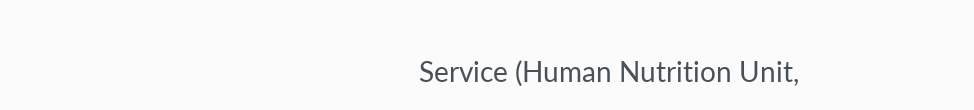Service (Human Nutrition Unit,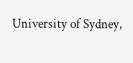University of Sydney,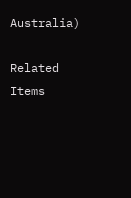Australia)

Related Items